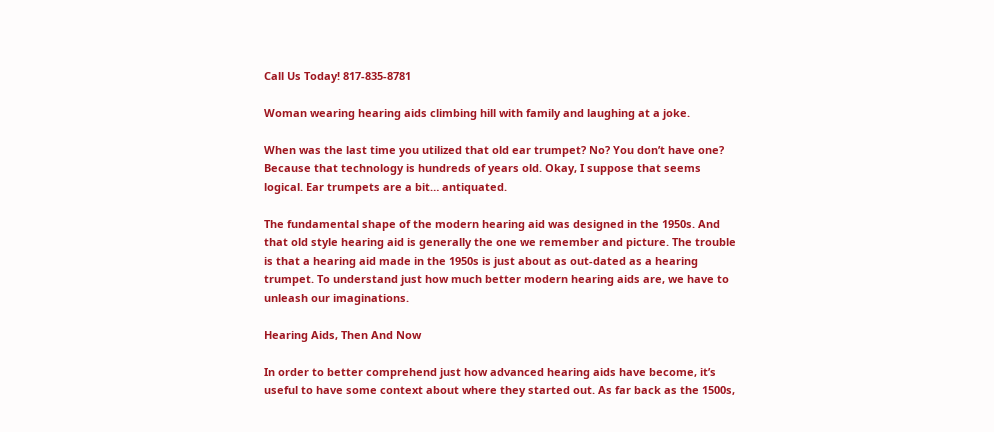Call Us Today! 817-835-8781

Woman wearing hearing aids climbing hill with family and laughing at a joke.

When was the last time you utilized that old ear trumpet? No? You don’t have one? Because that technology is hundreds of years old. Okay, I suppose that seems logical. Ear trumpets are a bit… antiquated.

The fundamental shape of the modern hearing aid was designed in the 1950s. And that old style hearing aid is generally the one we remember and picture. The trouble is that a hearing aid made in the 1950s is just about as out-dated as a hearing trumpet. To understand just how much better modern hearing aids are, we have to unleash our imaginations.

Hearing Aids, Then And Now

In order to better comprehend just how advanced hearing aids have become, it’s useful to have some context about where they started out. As far back as the 1500s,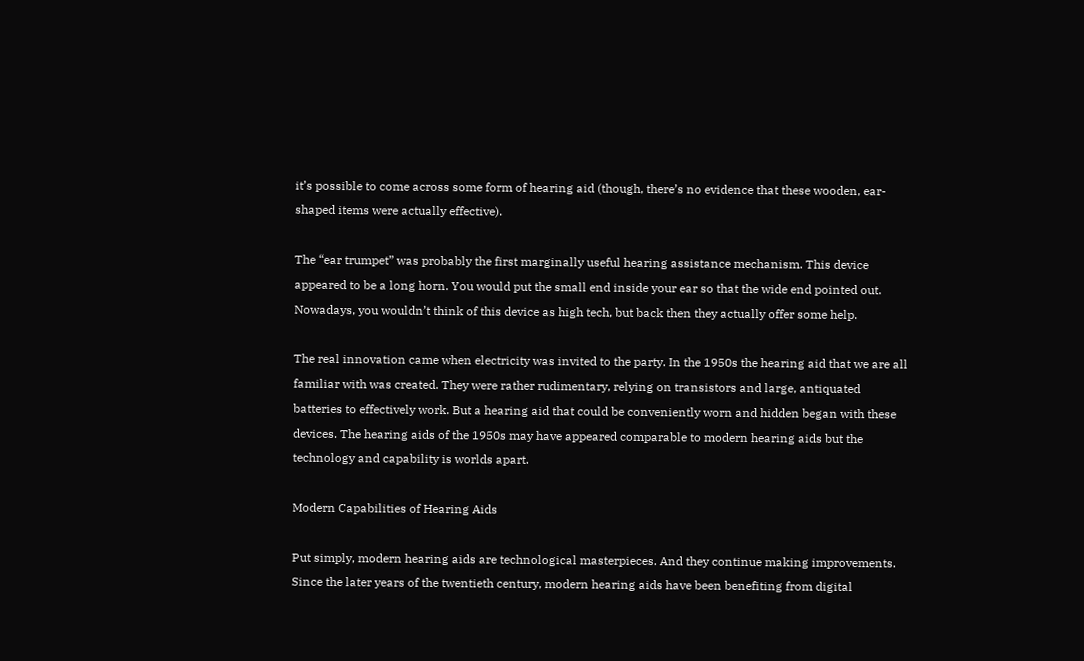it’s possible to come across some form of hearing aid (though, there’s no evidence that these wooden, ear-shaped items were actually effective).

The “ear trumpet” was probably the first marginally useful hearing assistance mechanism. This device appeared to be a long horn. You would put the small end inside your ear so that the wide end pointed out. Nowadays, you wouldn’t think of this device as high tech, but back then they actually offer some help.

The real innovation came when electricity was invited to the party. In the 1950s the hearing aid that we are all familiar with was created. They were rather rudimentary, relying on transistors and large, antiquated batteries to effectively work. But a hearing aid that could be conveniently worn and hidden began with these devices. The hearing aids of the 1950s may have appeared comparable to modern hearing aids but the technology and capability is worlds apart.

Modern Capabilities of Hearing Aids

Put simply, modern hearing aids are technological masterpieces. And they continue making improvements. Since the later years of the twentieth century, modern hearing aids have been benefiting from digital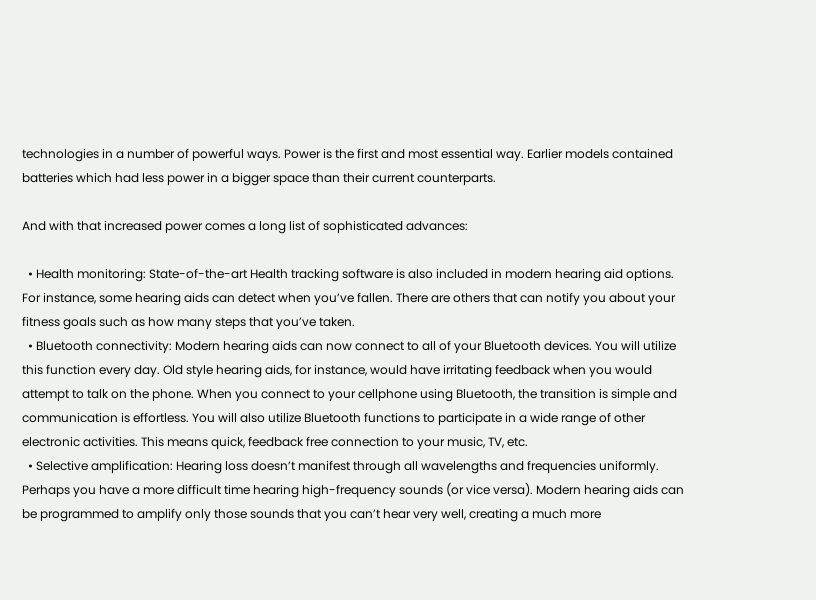technologies in a number of powerful ways. Power is the first and most essential way. Earlier models contained batteries which had less power in a bigger space than their current counterparts.

And with that increased power comes a long list of sophisticated advances:

  • Health monitoring: State-of-the-art Health tracking software is also included in modern hearing aid options. For instance, some hearing aids can detect when you’ve fallen. There are others that can notify you about your fitness goals such as how many steps that you’ve taken.
  • Bluetooth connectivity: Modern hearing aids can now connect to all of your Bluetooth devices. You will utilize this function every day. Old style hearing aids, for instance, would have irritating feedback when you would attempt to talk on the phone. When you connect to your cellphone using Bluetooth, the transition is simple and communication is effortless. You will also utilize Bluetooth functions to participate in a wide range of other electronic activities. This means quick, feedback free connection to your music, TV, etc.
  • Selective amplification: Hearing loss doesn’t manifest through all wavelengths and frequencies uniformly. Perhaps you have a more difficult time hearing high-frequency sounds (or vice versa). Modern hearing aids can be programmed to amplify only those sounds that you can’t hear very well, creating a much more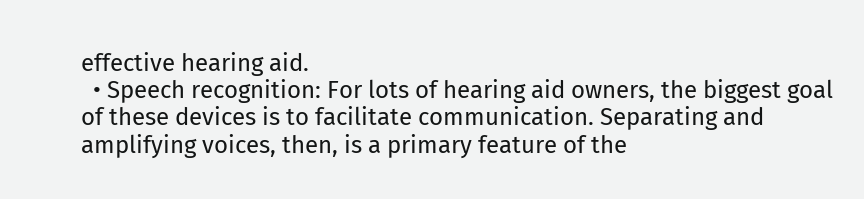effective hearing aid.
  • Speech recognition: For lots of hearing aid owners, the biggest goal of these devices is to facilitate communication. Separating and amplifying voices, then, is a primary feature of the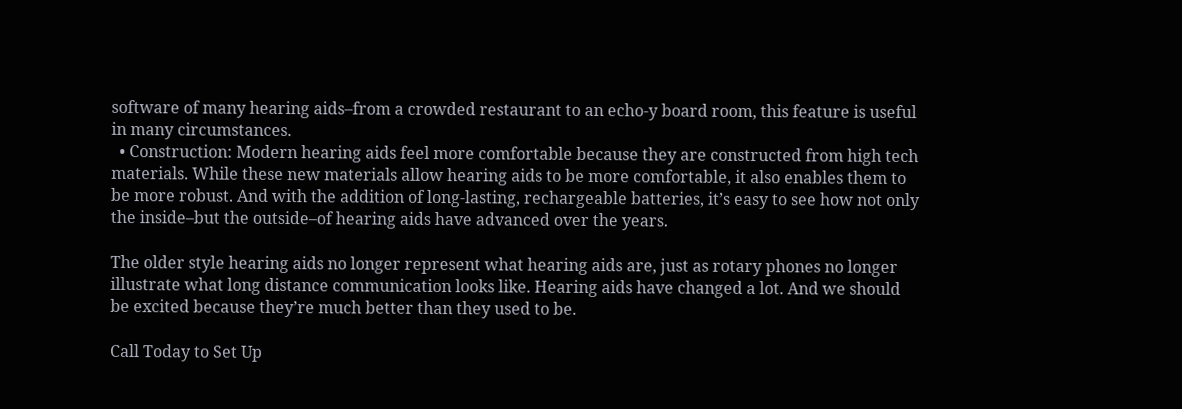software of many hearing aids–from a crowded restaurant to an echo-y board room, this feature is useful in many circumstances.
  • Construction: Modern hearing aids feel more comfortable because they are constructed from high tech materials. While these new materials allow hearing aids to be more comfortable, it also enables them to be more robust. And with the addition of long-lasting, rechargeable batteries, it’s easy to see how not only the inside–but the outside–of hearing aids have advanced over the years.

The older style hearing aids no longer represent what hearing aids are, just as rotary phones no longer illustrate what long distance communication looks like. Hearing aids have changed a lot. And we should be excited because they’re much better than they used to be.

Call Today to Set Up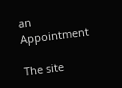an Appointment

The site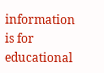information is for educational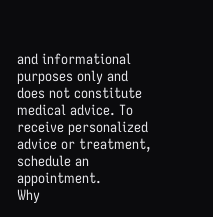and informational purposes only and does not constitute medical advice. To receive personalized advice or treatment, schedule an appointment.
Why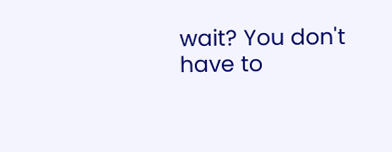wait? You don't have to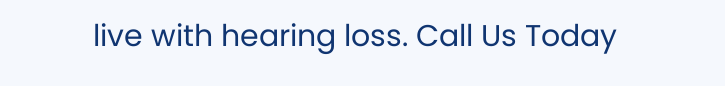live with hearing loss. Call Us Today